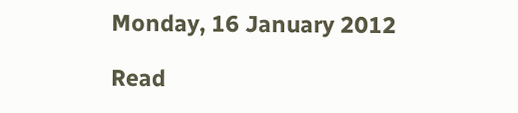Monday, 16 January 2012

Read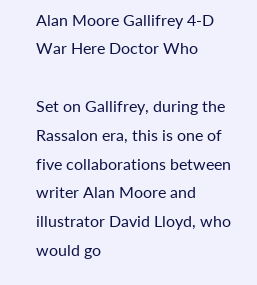Alan Moore Gallifrey 4-D War Here Doctor Who

Set on Gallifrey, during the Rassalon era, this is one of five collaborations between writer Alan Moore and illustrator David Lloyd, who would go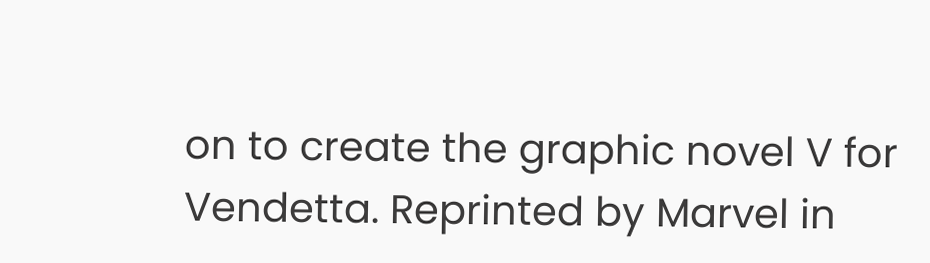on to create the graphic novel V for Vendetta. Reprinted by Marvel in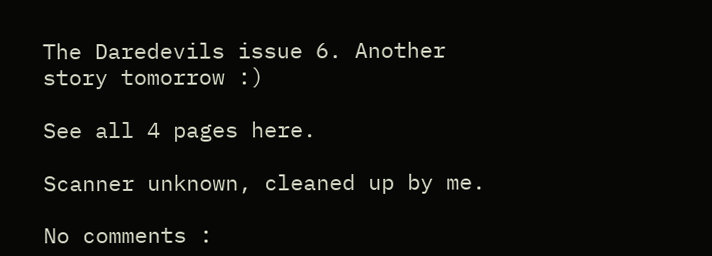The Daredevils issue 6. Another story tomorrow :)

See all 4 pages here.

Scanner unknown, cleaned up by me.

No comments :